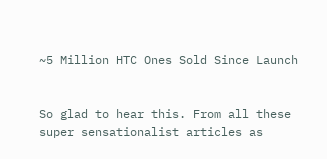~5 Million HTC Ones Sold Since Launch


So glad to hear this. From all these super sensationalist articles as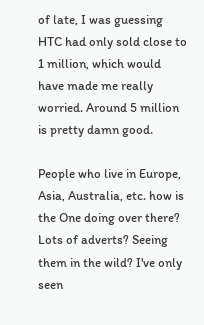of late, I was guessing HTC had only sold close to 1 million, which would have made me really worried. Around 5 million is pretty damn good.

People who live in Europe, Asia, Australia, etc. how is the One doing over there? Lots of adverts? Seeing them in the wild? I've only seen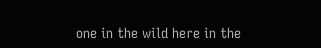one in the wild here in the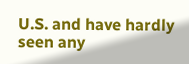U.S. and have hardly seen any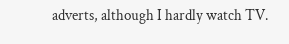adverts, although I hardly watch TV.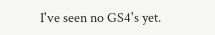I've seen no GS4's yet.